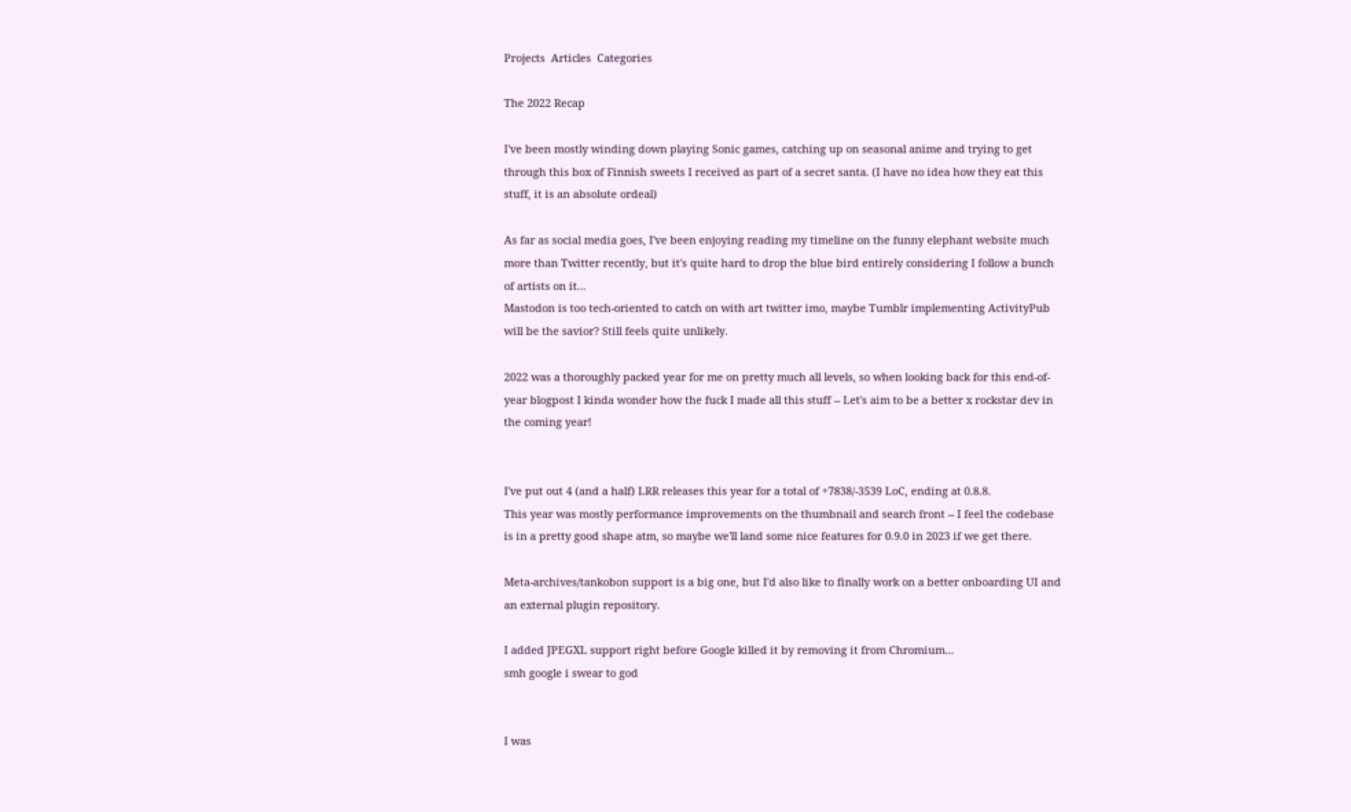Projects  Articles  Categories

The 2022 Recap

I've been mostly winding down playing Sonic games, catching up on seasonal anime and trying to get through this box of Finnish sweets I received as part of a secret santa. (I have no idea how they eat this stuff, it is an absolute ordeal)

As far as social media goes, I've been enjoying reading my timeline on the funny elephant website much more than Twitter recently, but it's quite hard to drop the blue bird entirely considering I follow a bunch of artists on it...
Mastodon is too tech-oriented to catch on with art twitter imo, maybe Tumblr implementing ActivityPub will be the savior? Still feels quite unlikely.

2022 was a thoroughly packed year for me on pretty much all levels, so when looking back for this end-of-year blogpost I kinda wonder how the fuck I made all this stuff -- Let's aim to be a better x rockstar dev in the coming year!


I've put out 4 (and a half) LRR releases this year for a total of +7838/-3539 LoC, ending at 0.8.8.
This year was mostly performance improvements on the thumbnail and search front -- I feel the codebase is in a pretty good shape atm, so maybe we'll land some nice features for 0.9.0 in 2023 if we get there.

Meta-archives/tankobon support is a big one, but I'd also like to finally work on a better onboarding UI and an external plugin repository.

I added JPEGXL support right before Google killed it by removing it from Chromium...
smh google i swear to god


I was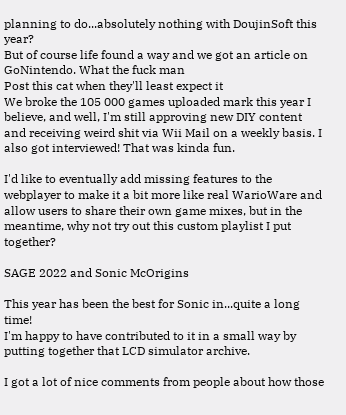planning to do...absolutely nothing with DoujinSoft this year?
But of course life found a way and we got an article on GoNintendo. What the fuck man
Post this cat when they'll least expect it
We broke the 105 000 games uploaded mark this year I believe, and well, I'm still approving new DIY content and receiving weird shit via Wii Mail on a weekly basis. I also got interviewed! That was kinda fun.

I'd like to eventually add missing features to the webplayer to make it a bit more like real WarioWare and allow users to share their own game mixes, but in the meantime, why not try out this custom playlist I put together?

SAGE 2022 and Sonic McOrigins

This year has been the best for Sonic in...quite a long time!
I'm happy to have contributed to it in a small way by putting together that LCD simulator archive.

I got a lot of nice comments from people about how those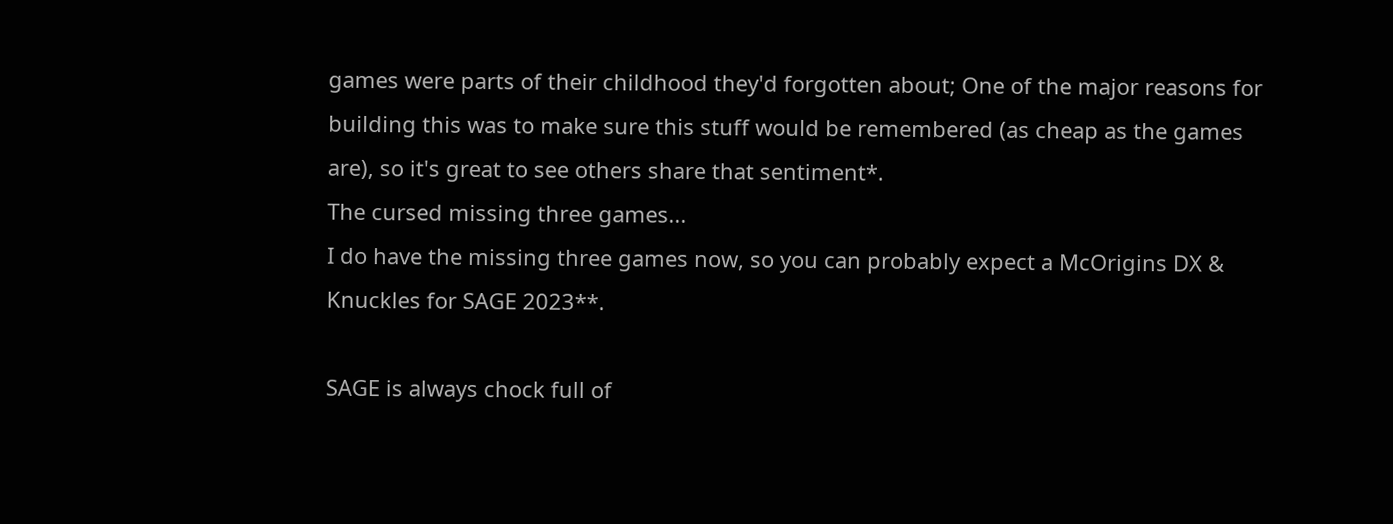games were parts of their childhood they'd forgotten about; One of the major reasons for building this was to make sure this stuff would be remembered (as cheap as the games are), so it's great to see others share that sentiment*.
The cursed missing three games...
I do have the missing three games now, so you can probably expect a McOrigins DX & Knuckles for SAGE 2023**.

SAGE is always chock full of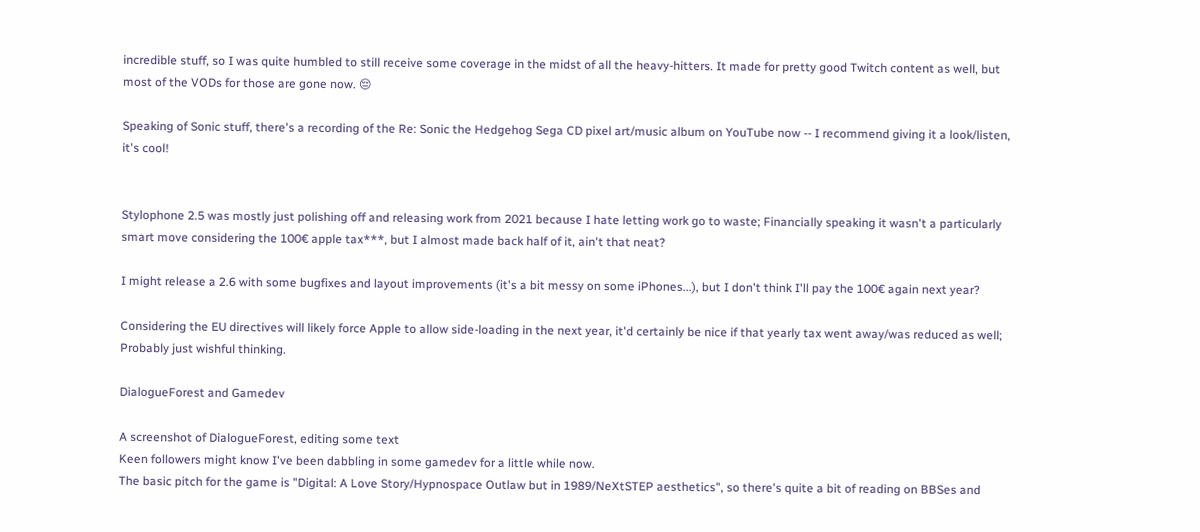incredible stuff, so I was quite humbled to still receive some coverage in the midst of all the heavy-hitters. It made for pretty good Twitch content as well, but most of the VODs for those are gone now. 😔

Speaking of Sonic stuff, there's a recording of the Re: Sonic the Hedgehog Sega CD pixel art/music album on YouTube now -- I recommend giving it a look/listen, it's cool!


Stylophone 2.5 was mostly just polishing off and releasing work from 2021 because I hate letting work go to waste; Financially speaking it wasn't a particularly smart move considering the 100€ apple tax***, but I almost made back half of it, ain't that neat?

I might release a 2.6 with some bugfixes and layout improvements (it's a bit messy on some iPhones...), but I don't think I'll pay the 100€ again next year?

Considering the EU directives will likely force Apple to allow side-loading in the next year, it'd certainly be nice if that yearly tax went away/was reduced as well; Probably just wishful thinking.

DialogueForest and Gamedev

A screenshot of DialogueForest, editing some text
Keen followers might know I've been dabbling in some gamedev for a little while now.
The basic pitch for the game is "Digital: A Love Story/Hypnospace Outlaw but in 1989/NeXtSTEP aesthetics", so there's quite a bit of reading on BBSes and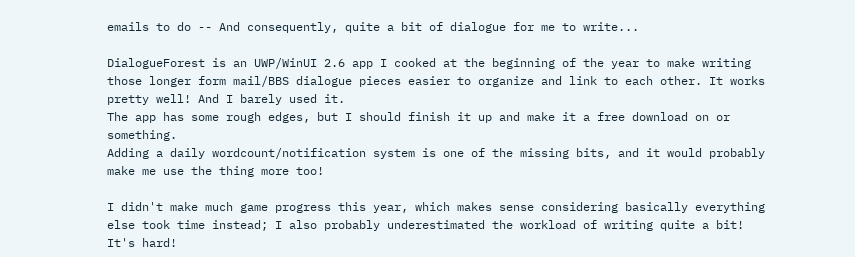emails to do -- And consequently, quite a bit of dialogue for me to write...

DialogueForest is an UWP/WinUI 2.6 app I cooked at the beginning of the year to make writing those longer form mail/BBS dialogue pieces easier to organize and link to each other. It works pretty well! And I barely used it.
The app has some rough edges, but I should finish it up and make it a free download on or something.
Adding a daily wordcount/notification system is one of the missing bits, and it would probably make me use the thing more too!

I didn't make much game progress this year, which makes sense considering basically everything else took time instead; I also probably underestimated the workload of writing quite a bit! It's hard!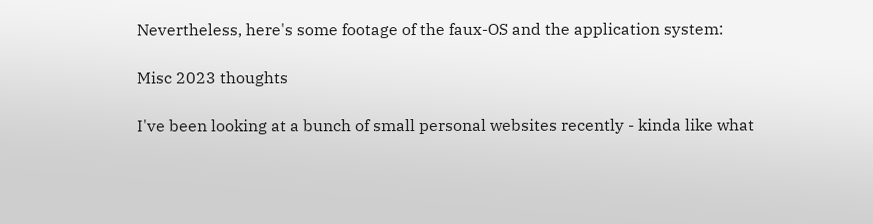Nevertheless, here's some footage of the faux-OS and the application system:

Misc 2023 thoughts

I've been looking at a bunch of small personal websites recently - kinda like what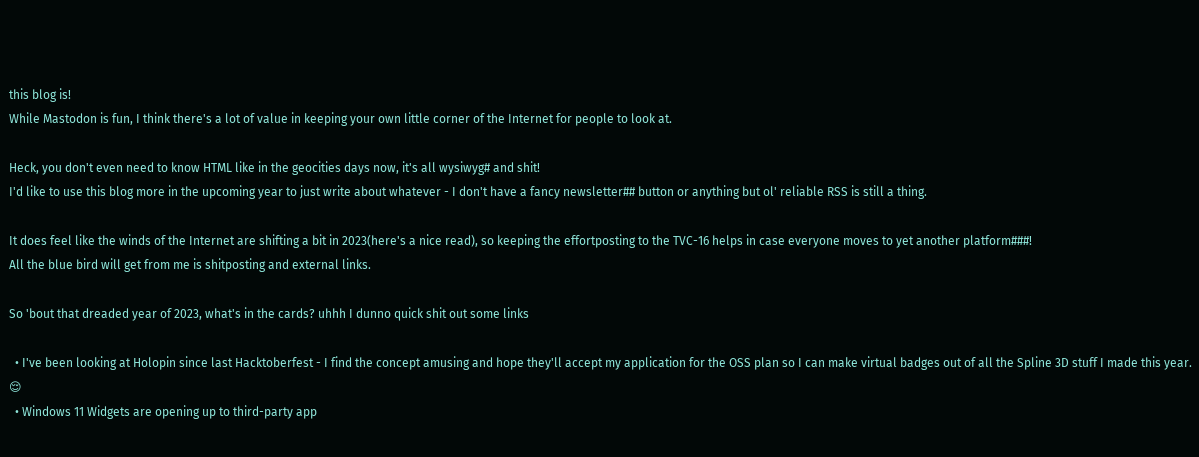this blog is!
While Mastodon is fun, I think there's a lot of value in keeping your own little corner of the Internet for people to look at.

Heck, you don't even need to know HTML like in the geocities days now, it's all wysiwyg# and shit!
I'd like to use this blog more in the upcoming year to just write about whatever - I don't have a fancy newsletter## button or anything but ol' reliable RSS is still a thing.

It does feel like the winds of the Internet are shifting a bit in 2023(here's a nice read), so keeping the effortposting to the TVC-16 helps in case everyone moves to yet another platform###!
All the blue bird will get from me is shitposting and external links.

So 'bout that dreaded year of 2023, what's in the cards? uhhh I dunno quick shit out some links

  • I've been looking at Holopin since last Hacktoberfest - I find the concept amusing and hope they'll accept my application for the OSS plan so I can make virtual badges out of all the Spline 3D stuff I made this year. 😌
  • Windows 11 Widgets are opening up to third-party app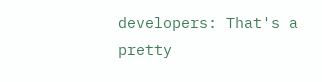developers: That's a pretty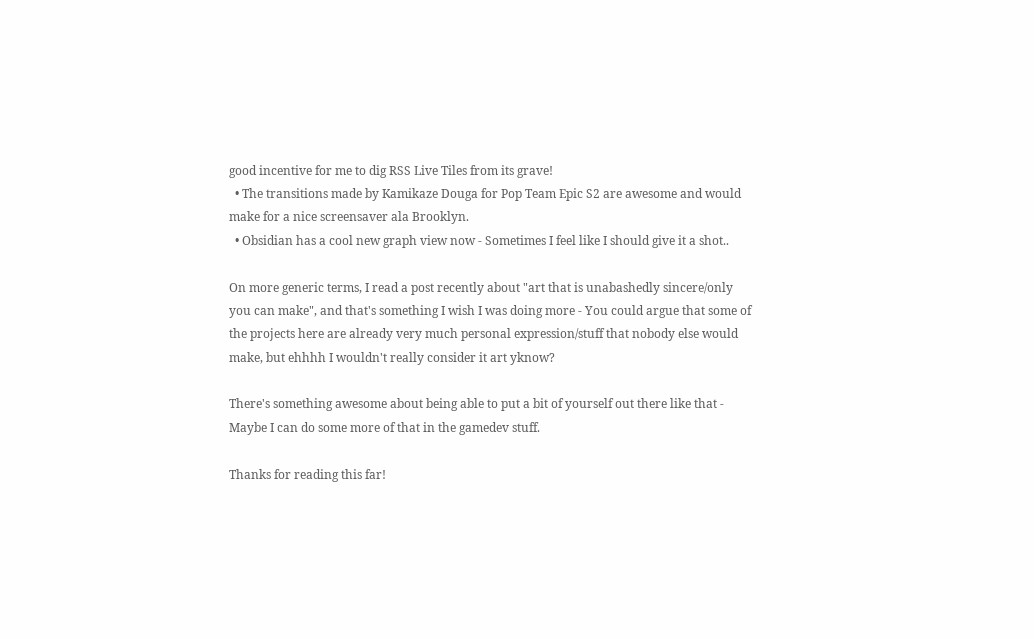good incentive for me to dig RSS Live Tiles from its grave!
  • The transitions made by Kamikaze Douga for Pop Team Epic S2 are awesome and would make for a nice screensaver ala Brooklyn.
  • Obsidian has a cool new graph view now - Sometimes I feel like I should give it a shot..

On more generic terms, I read a post recently about "art that is unabashedly sincere/only you can make", and that's something I wish I was doing more - You could argue that some of the projects here are already very much personal expression/stuff that nobody else would make, but ehhhh I wouldn't really consider it art yknow?

There's something awesome about being able to put a bit of yourself out there like that - Maybe I can do some more of that in the gamedev stuff.

Thanks for reading this far!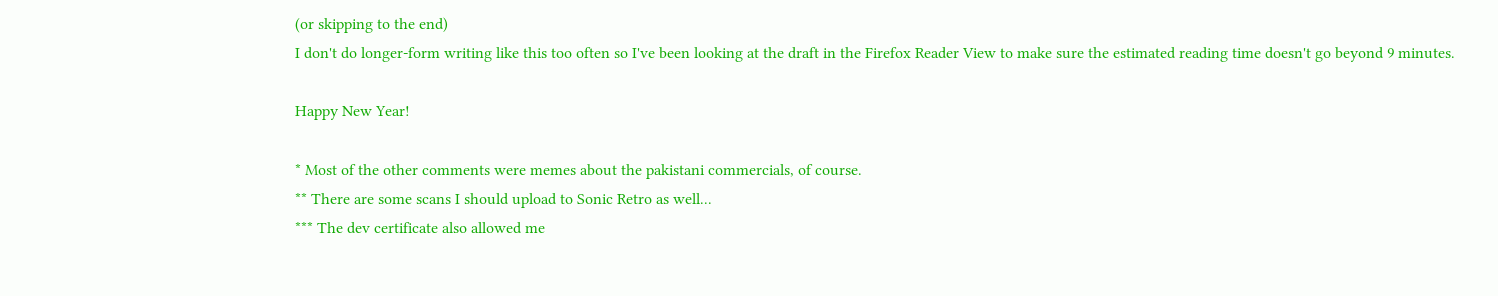(or skipping to the end)
I don't do longer-form writing like this too often so I've been looking at the draft in the Firefox Reader View to make sure the estimated reading time doesn't go beyond 9 minutes.

Happy New Year!

* Most of the other comments were memes about the pakistani commercials, of course.
** There are some scans I should upload to Sonic Retro as well...
*** The dev certificate also allowed me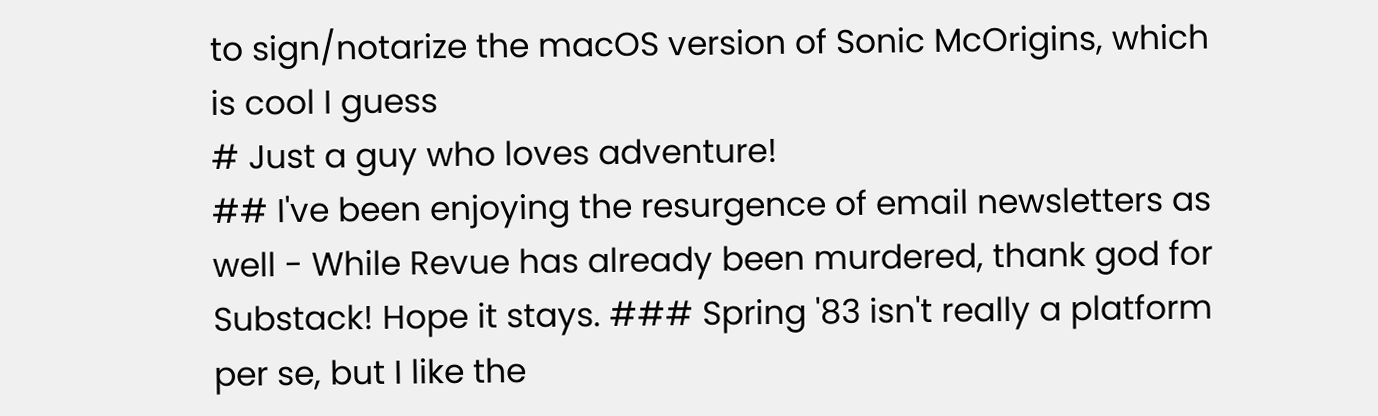to sign/notarize the macOS version of Sonic McOrigins, which is cool I guess
# Just a guy who loves adventure!
## I've been enjoying the resurgence of email newsletters as well - While Revue has already been murdered, thank god for Substack! Hope it stays. ### Spring '83 isn't really a platform per se, but I like the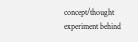concept/thought experiment behind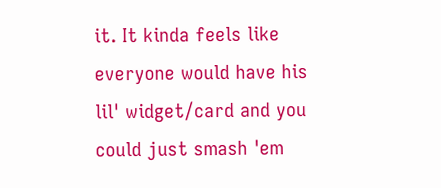it. It kinda feels like everyone would have his lil' widget/card and you could just smash 'em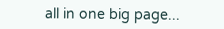all in one big page...